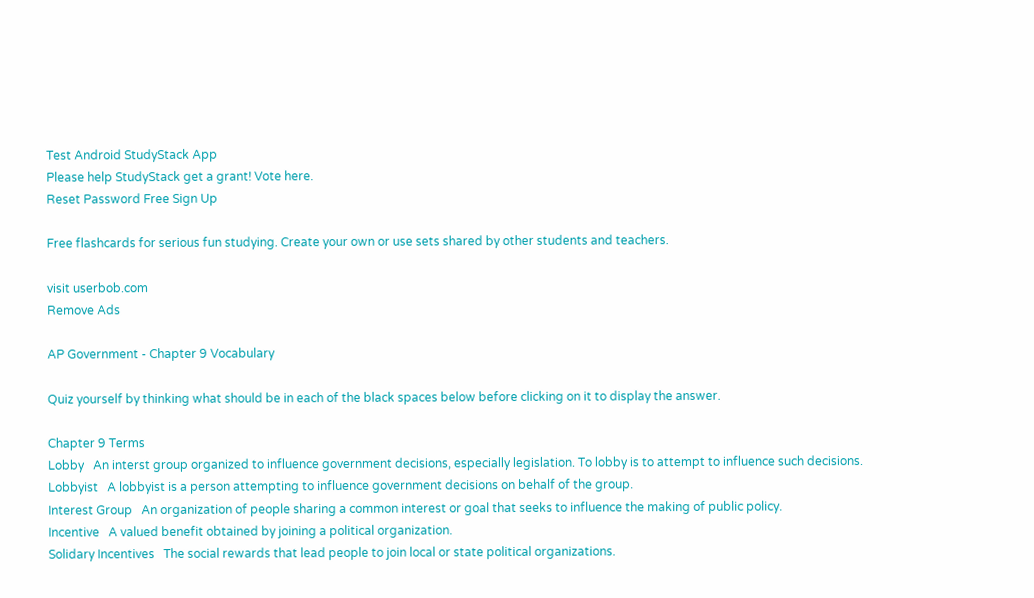Test Android StudyStack App
Please help StudyStack get a grant! Vote here.
Reset Password Free Sign Up

Free flashcards for serious fun studying. Create your own or use sets shared by other students and teachers.

visit userbob.com
Remove Ads

AP Government - Chapter 9 Vocabulary

Quiz yourself by thinking what should be in each of the black spaces below before clicking on it to display the answer.

Chapter 9 Terms
Lobby   An interst group organized to influence government decisions, especially legislation. To lobby is to attempt to influence such decisions.
Lobbyist   A lobbyist is a person attempting to influence government decisions on behalf of the group.
Interest Group   An organization of people sharing a common interest or goal that seeks to influence the making of public policy.
Incentive   A valued benefit obtained by joining a political organization.
Solidary Incentives   The social rewards that lead people to join local or state political organizations.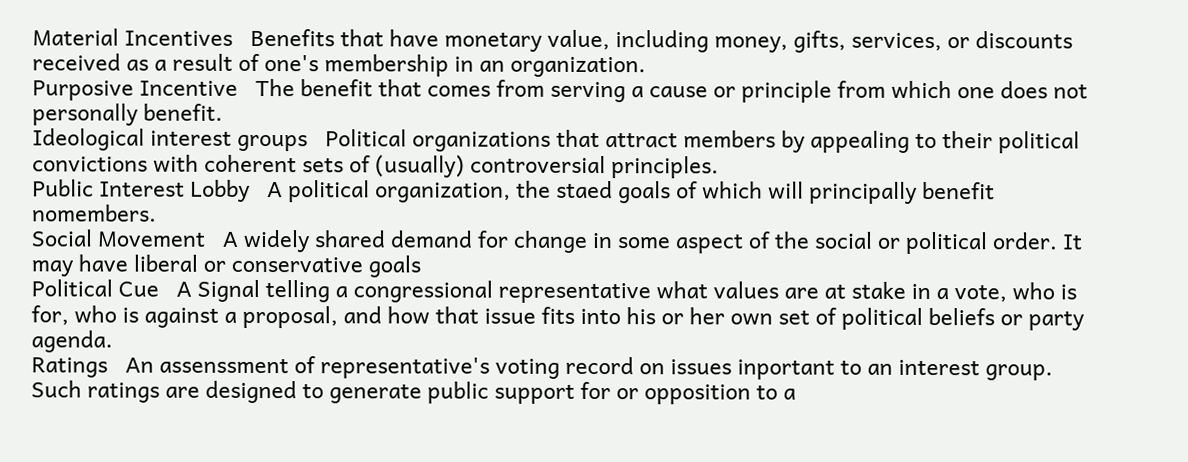Material Incentives   Benefits that have monetary value, including money, gifts, services, or discounts received as a result of one's membership in an organization.
Purposive Incentive   The benefit that comes from serving a cause or principle from which one does not personally benefit.
Ideological interest groups   Political organizations that attract members by appealing to their political convictions with coherent sets of (usually) controversial principles.
Public Interest Lobby   A political organization, the staed goals of which will principally benefit nomembers.
Social Movement   A widely shared demand for change in some aspect of the social or political order. It may have liberal or conservative goals
Political Cue   A Signal telling a congressional representative what values are at stake in a vote, who is for, who is against a proposal, and how that issue fits into his or her own set of political beliefs or party agenda.
Ratings   An assenssment of representative's voting record on issues inportant to an interest group. Such ratings are designed to generate public support for or opposition to a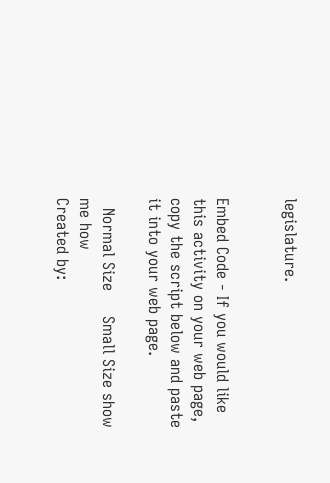legislature.


Embed Code - If you would like this activity on your web page, copy the script below and paste it into your web page.

  Normal Size     Small Size show me how
Created by: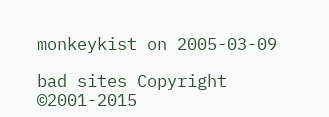monkeykist on 2005-03-09

bad sites Copyright ©2001-2015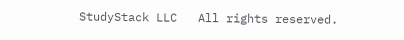StudyStack LLC   All rights reserved.